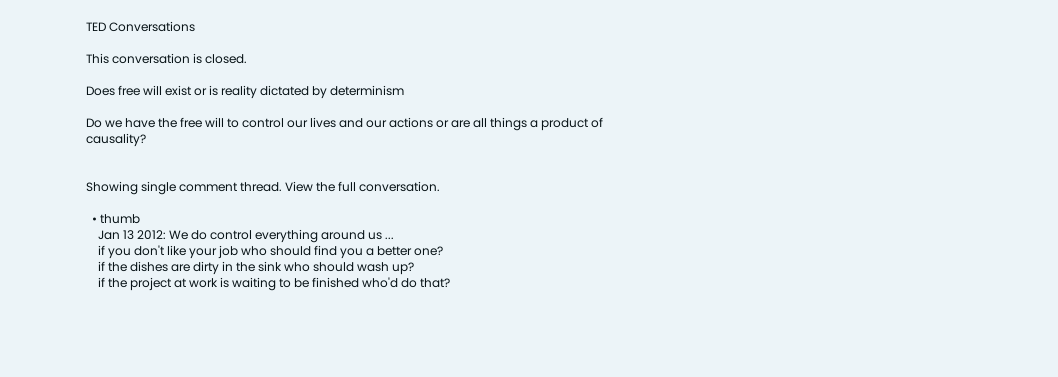TED Conversations

This conversation is closed.

Does free will exist or is reality dictated by determinism

Do we have the free will to control our lives and our actions or are all things a product of causality?


Showing single comment thread. View the full conversation.

  • thumb
    Jan 13 2012: We do control everything around us ...
    if you don't like your job who should find you a better one?
    if the dishes are dirty in the sink who should wash up?
    if the project at work is waiting to be finished who'd do that?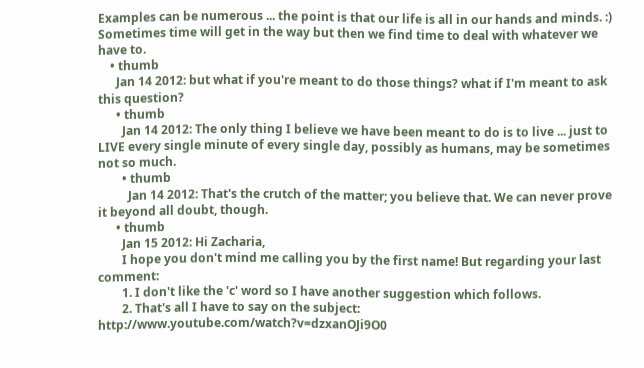Examples can be numerous ... the point is that our life is all in our hands and minds. :) Sometimes time will get in the way but then we find time to deal with whatever we have to.
    • thumb
      Jan 14 2012: but what if you're meant to do those things? what if I'm meant to ask this question?
      • thumb
        Jan 14 2012: The only thing I believe we have been meant to do is to live ... just to LIVE every single minute of every single day, possibly as humans, may be sometimes not so much.
        • thumb
          Jan 14 2012: That's the crutch of the matter; you believe that. We can never prove it beyond all doubt, though.
      • thumb
        Jan 15 2012: Hi Zacharia,
        I hope you don't mind me calling you by the first name! But regarding your last comment:
        1. I don't like the 'c' word so I have another suggestion which follows.
        2. That's all I have to say on the subject: http://www.youtube.com/watch?v=dzxanOJi9O0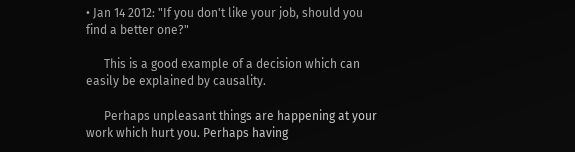• Jan 14 2012: "If you don't like your job, should you find a better one?"

      This is a good example of a decision which can easily be explained by causality.

      Perhaps unpleasant things are happening at your work which hurt you. Perhaps having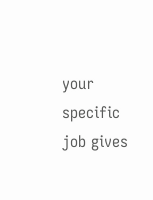your specific job gives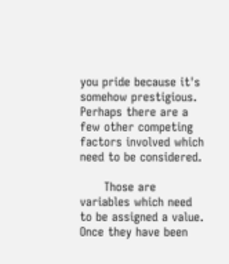you pride because it's somehow prestigious. Perhaps there are a few other competing factors involved which need to be considered.

      Those are variables which need to be assigned a value. Once they have been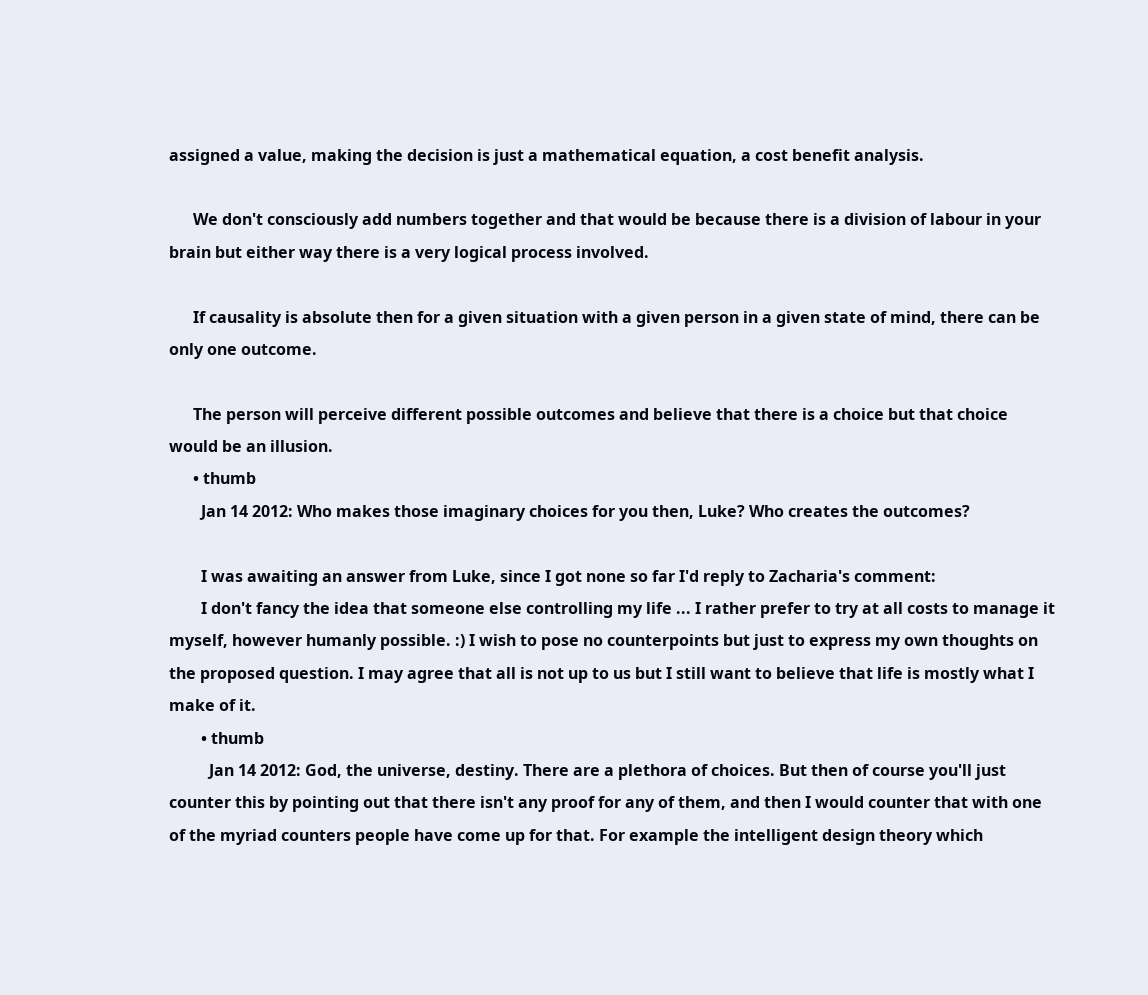assigned a value, making the decision is just a mathematical equation, a cost benefit analysis.

      We don't consciously add numbers together and that would be because there is a division of labour in your brain but either way there is a very logical process involved.

      If causality is absolute then for a given situation with a given person in a given state of mind, there can be only one outcome.

      The person will perceive different possible outcomes and believe that there is a choice but that choice would be an illusion.
      • thumb
        Jan 14 2012: Who makes those imaginary choices for you then, Luke? Who creates the outcomes?

        I was awaiting an answer from Luke, since I got none so far I'd reply to Zacharia's comment:
        I don't fancy the idea that someone else controlling my life ... I rather prefer to try at all costs to manage it myself, however humanly possible. :) I wish to pose no counterpoints but just to express my own thoughts on the proposed question. I may agree that all is not up to us but I still want to believe that life is mostly what I make of it.
        • thumb
          Jan 14 2012: God, the universe, destiny. There are a plethora of choices. But then of course you'll just counter this by pointing out that there isn't any proof for any of them, and then I would counter that with one of the myriad counters people have come up for that. For example the intelligent design theory which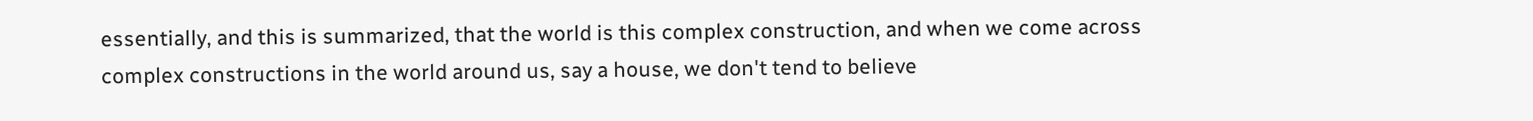essentially, and this is summarized, that the world is this complex construction, and when we come across complex constructions in the world around us, say a house, we don't tend to believe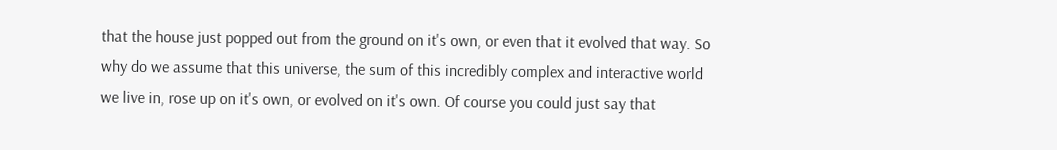that the house just popped out from the ground on it's own, or even that it evolved that way. So why do we assume that this universe, the sum of this incredibly complex and interactive world we live in, rose up on it's own, or evolved on it's own. Of course you could just say that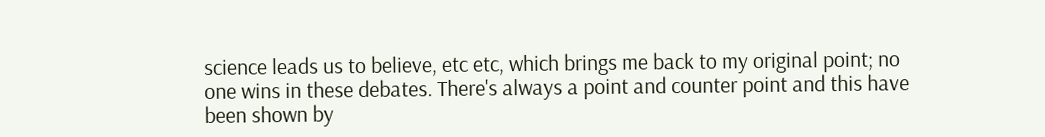science leads us to believe, etc etc, which brings me back to my original point; no one wins in these debates. There's always a point and counter point and this have been shown by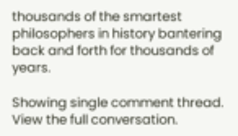thousands of the smartest philosophers in history bantering back and forth for thousands of years.

Showing single comment thread. View the full conversation.